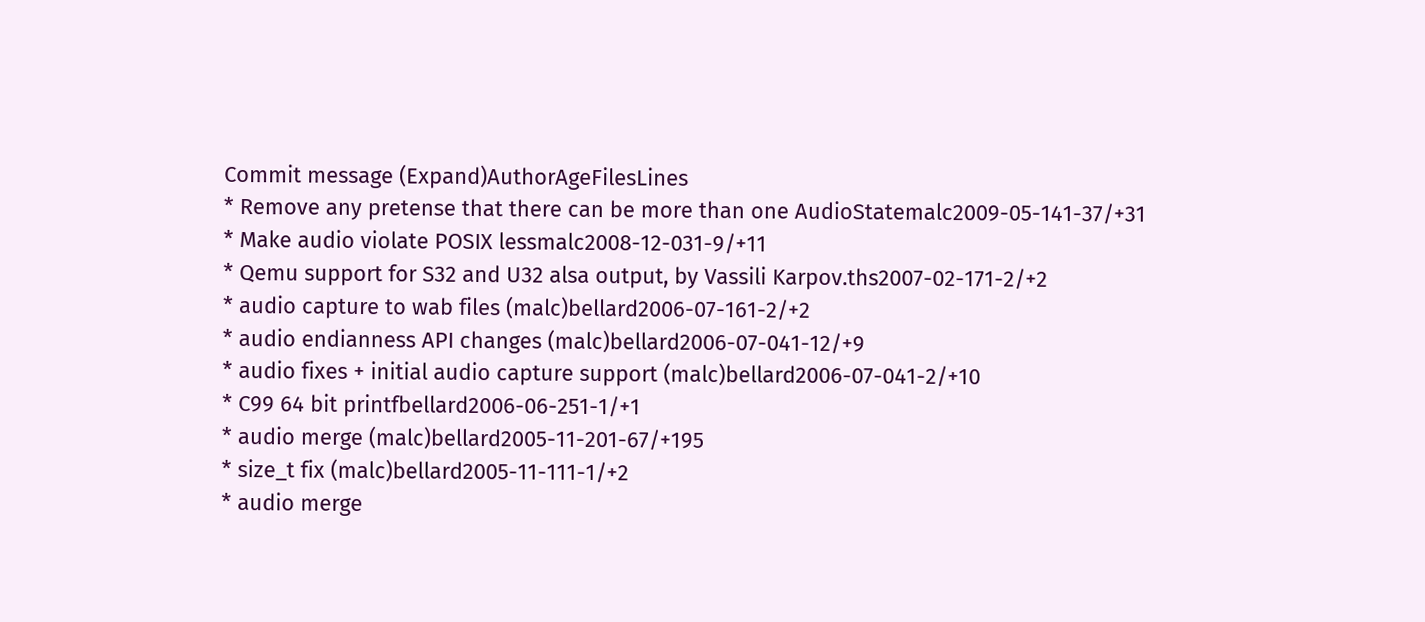Commit message (Expand)AuthorAgeFilesLines
* Remove any pretense that there can be more than one AudioStatemalc2009-05-141-37/+31
* Make audio violate POSIX lessmalc2008-12-031-9/+11
* Qemu support for S32 and U32 alsa output, by Vassili Karpov.ths2007-02-171-2/+2
* audio capture to wab files (malc)bellard2006-07-161-2/+2
* audio endianness API changes (malc)bellard2006-07-041-12/+9
* audio fixes + initial audio capture support (malc)bellard2006-07-041-2/+10
* C99 64 bit printfbellard2006-06-251-1/+1
* audio merge (malc)bellard2005-11-201-67/+195
* size_t fix (malc)bellard2005-11-111-1/+2
* audio merge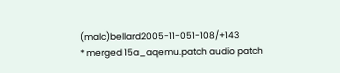(malc)bellard2005-11-051-108/+143
* merged 15a_aqemu.patch audio patch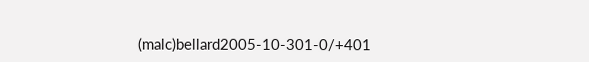(malc)bellard2005-10-301-0/+401